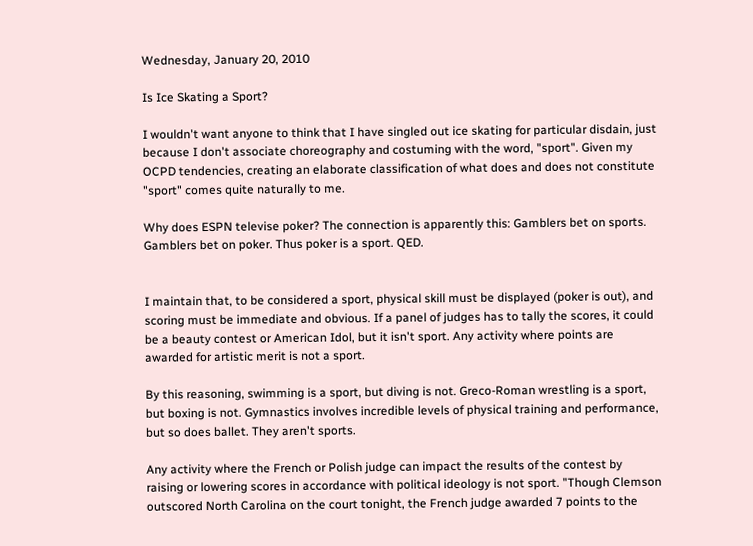Wednesday, January 20, 2010

Is Ice Skating a Sport?

I wouldn't want anyone to think that I have singled out ice skating for particular disdain, just because I don't associate choreography and costuming with the word, "sport". Given my OCPD tendencies, creating an elaborate classification of what does and does not constitute "sport" comes quite naturally to me.

Why does ESPN televise poker? The connection is apparently this: Gamblers bet on sports. Gamblers bet on poker. Thus poker is a sport. QED.


I maintain that, to be considered a sport, physical skill must be displayed (poker is out), and scoring must be immediate and obvious. If a panel of judges has to tally the scores, it could be a beauty contest or American Idol, but it isn't sport. Any activity where points are awarded for artistic merit is not a sport.

By this reasoning, swimming is a sport, but diving is not. Greco-Roman wrestling is a sport, but boxing is not. Gymnastics involves incredible levels of physical training and performance, but so does ballet. They aren't sports.

Any activity where the French or Polish judge can impact the results of the contest by raising or lowering scores in accordance with political ideology is not sport. "Though Clemson outscored North Carolina on the court tonight, the French judge awarded 7 points to the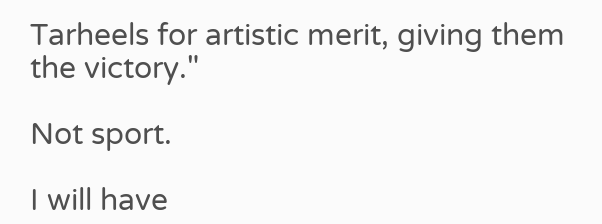Tarheels for artistic merit, giving them the victory."

Not sport.

I will have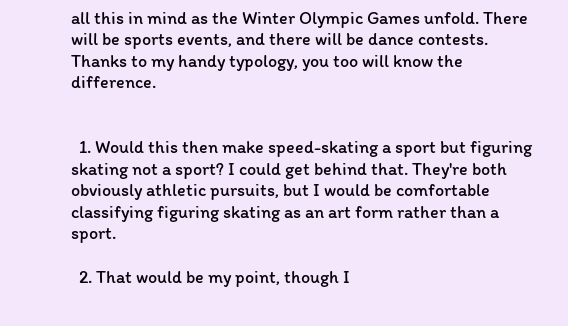all this in mind as the Winter Olympic Games unfold. There will be sports events, and there will be dance contests. Thanks to my handy typology, you too will know the difference.


  1. Would this then make speed-skating a sport but figuring skating not a sport? I could get behind that. They're both obviously athletic pursuits, but I would be comfortable classifying figuring skating as an art form rather than a sport.

  2. That would be my point, though I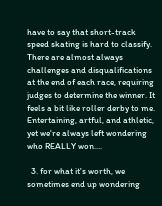have to say that short-track speed skating is hard to classify. There are almost always challenges and disqualifications at the end of each race, requiring judges to determine the winner. It feels a bit like roller derby to me. Entertaining, artful, and athletic, yet we're always left wondering who REALLY won....

  3. for what it's worth, we sometimes end up wondering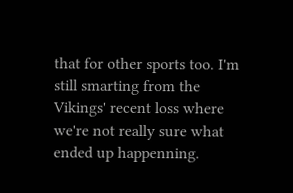that for other sports too. I'm still smarting from the Vikings' recent loss where we're not really sure what ended up happenning.